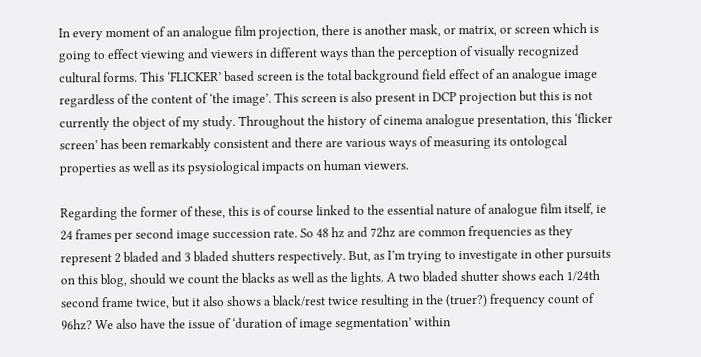In every moment of an analogue film projection, there is another mask, or matrix, or screen which is going to effect viewing and viewers in different ways than the perception of visually recognized cultural forms. This ‘FLICKER’ based screen is the total background field effect of an analogue image regardless of the content of ‘the image’. This screen is also present in DCP projection but this is not currently the object of my study. Throughout the history of cinema analogue presentation, this ‘flicker screen’ has been remarkably consistent and there are various ways of measuring its ontologcal properties as well as its psysiological impacts on human viewers.

Regarding the former of these, this is of course linked to the essential nature of analogue film itself, ie 24 frames per second image succession rate. So 48 hz and 72hz are common frequencies as they represent 2 bladed and 3 bladed shutters respectively. But, as I’m trying to investigate in other pursuits on this blog, should we count the blacks as well as the lights. A two bladed shutter shows each 1/24th second frame twice, but it also shows a black/rest twice resulting in the (truer?) frequency count of 96hz? We also have the issue of ‘duration of image segmentation’ within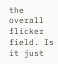the overall flicker field. Is it just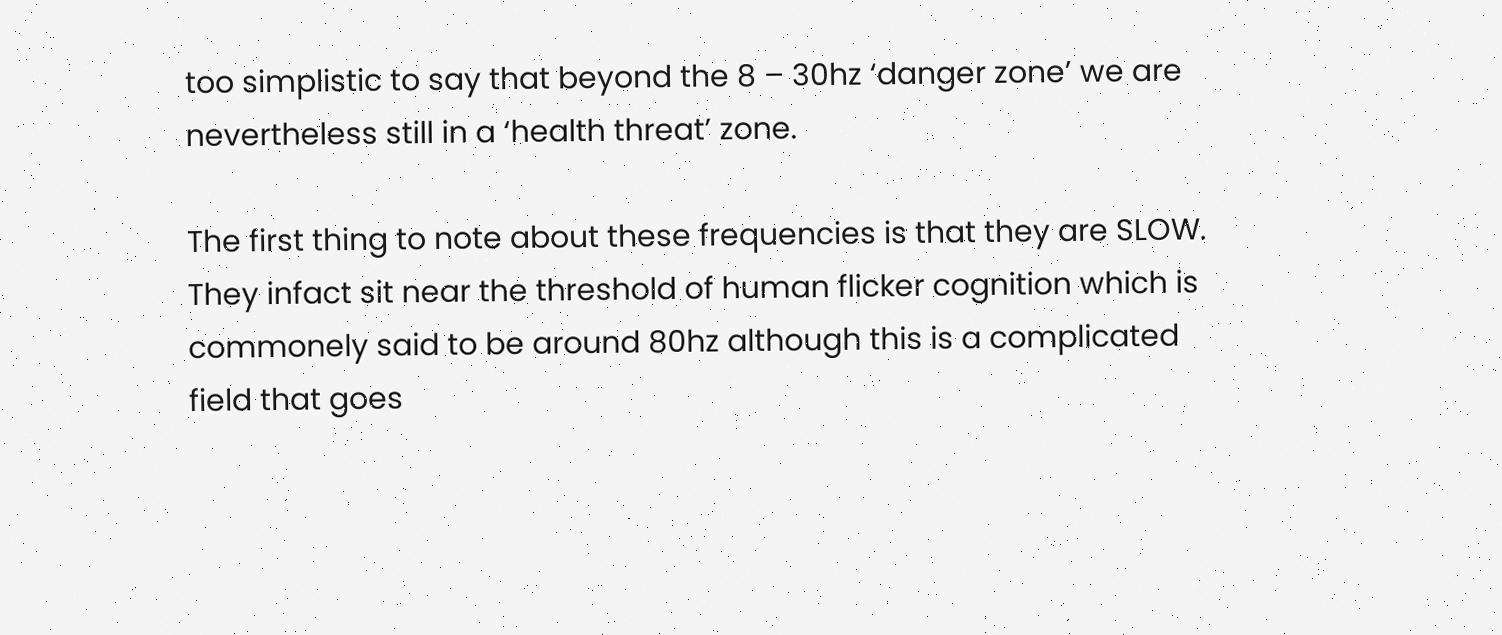too simplistic to say that beyond the 8 – 30hz ‘danger zone’ we are nevertheless still in a ‘health threat’ zone.

The first thing to note about these frequencies is that they are SLOW. They infact sit near the threshold of human flicker cognition which is commonely said to be around 80hz although this is a complicated field that goes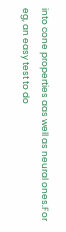into cone properties aas well as neural ones.For eg, an easy test to do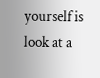yourself is look at a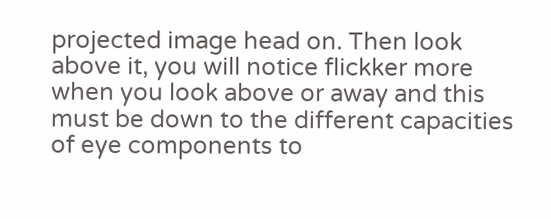projected image head on. Then look above it, you will notice flickker more when you look above or away and this must be down to the different capacities of eye components to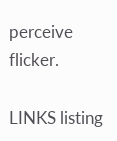perceive flicker.

LINKS listing